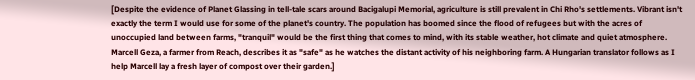[Despite the evidence of Planet Glassing in tell-tale scars around Bacigalupi Memorial, agriculture is still prevalent in Chi Rho's settlements. Vibrant isn't exactly the term I would use for some of the planet's country. The population has boomed since the flood of refugees but with the acres of unoccupied land between farms, "tranquil" would be the first thing that comes to mind, with its stable weather, hot climate and quiet atmosphere. Marcell Geza, a farmer from Reach, describes it as "safe" as he watches the distant activity of his neighboring farm. A Hungarian translator follows as I help Marcell lay a fresh layer of compost over their garden.]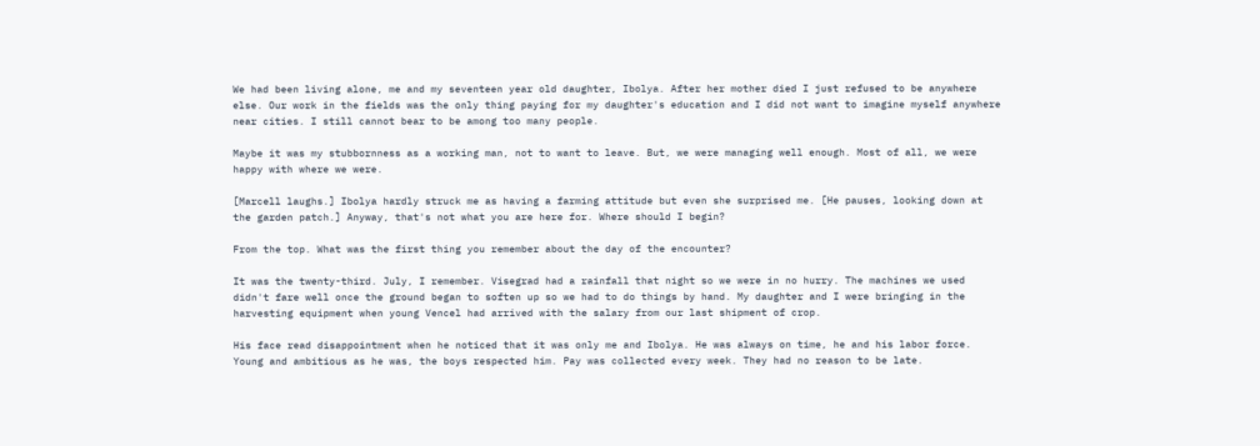We had been living alone, me and my seventeen year old daughter, Ibolya. After her mother died I just refused to be anywhere else. Our work in the fields was the only thing paying for my daughter's education and I did not want to imagine myself anywhere near cities. I still cannot bear to be among too many people.

Maybe it was my stubbornness as a working man, not to want to leave. But, we were managing well enough. Most of all, we were happy with where we were.

[Marcell laughs.] Ibolya hardly struck me as having a farming attitude but even she surprised me. [He pauses, looking down at the garden patch.] Anyway, that's not what you are here for. Where should I begin?

From the top. What was the first thing you remember about the day of the encounter?

It was the twenty-third. July, I remember. Visegrad had a rainfall that night so we were in no hurry. The machines we used didn't fare well once the ground began to soften up so we had to do things by hand. My daughter and I were bringing in the harvesting equipment when young Vencel had arrived with the salary from our last shipment of crop.

His face read disappointment when he noticed that it was only me and Ibolya. He was always on time, he and his labor force. Young and ambitious as he was, the boys respected him. Pay was collected every week. They had no reason to be late.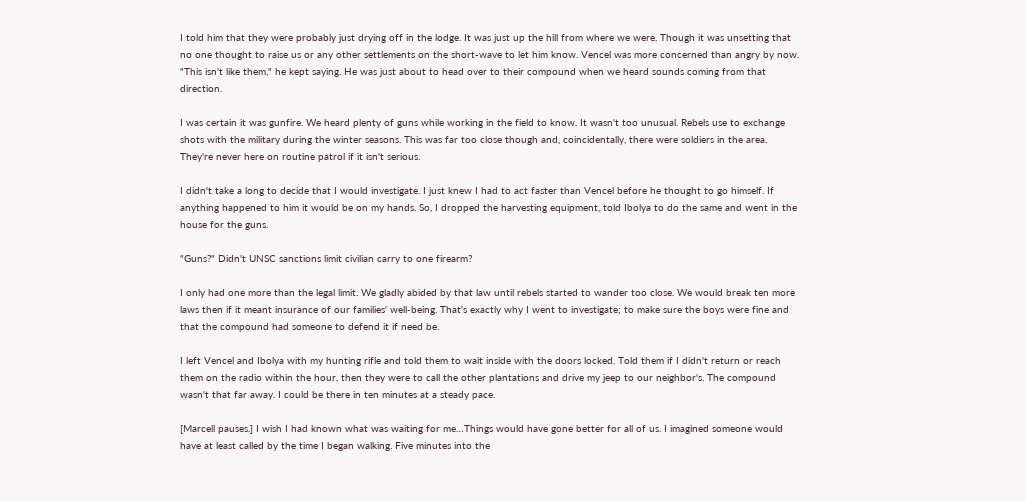I told him that they were probably just drying off in the lodge. It was just up the hill from where we were. Though it was unsetting that no one thought to raise us or any other settlements on the short-wave to let him know. Vencel was more concerned than angry by now. "This isn't like them," he kept saying. He was just about to head over to their compound when we heard sounds coming from that direction.

I was certain it was gunfire. We heard plenty of guns while working in the field to know. It wasn't too unusual. Rebels use to exchange shots with the military during the winter seasons. This was far too close though and, coincidentally, there were soldiers in the area. They're never here on routine patrol if it isn't serious.

I didn't take a long to decide that I would investigate. I just knew I had to act faster than Vencel before he thought to go himself. If anything happened to him it would be on my hands. So, I dropped the harvesting equipment, told Ibolya to do the same and went in the house for the guns.

"Guns?" Didn't UNSC sanctions limit civilian carry to one firearm?

I only had one more than the legal limit. We gladly abided by that law until rebels started to wander too close. We would break ten more laws then if it meant insurance of our families' well-being. That's exactly why I went to investigate; to make sure the boys were fine and that the compound had someone to defend it if need be.

I left Vencel and Ibolya with my hunting rifle and told them to wait inside with the doors locked. Told them if I didn't return or reach them on the radio within the hour, then they were to call the other plantations and drive my jeep to our neighbor's. The compound wasn't that far away. I could be there in ten minutes at a steady pace.

[Marcell pauses.] I wish I had known what was waiting for me…Things would have gone better for all of us. I imagined someone would have at least called by the time I began walking. Five minutes into the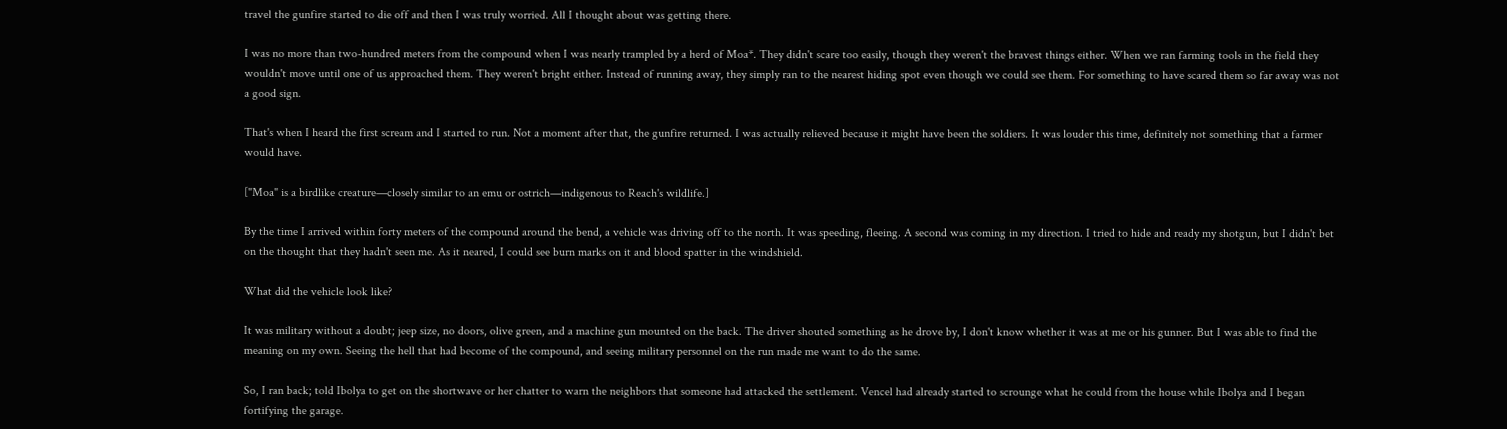travel the gunfire started to die off and then I was truly worried. All I thought about was getting there.

I was no more than two-hundred meters from the compound when I was nearly trampled by a herd of Moa*. They didn't scare too easily, though they weren't the bravest things either. When we ran farming tools in the field they wouldn't move until one of us approached them. They weren't bright either. Instead of running away, they simply ran to the nearest hiding spot even though we could see them. For something to have scared them so far away was not a good sign.

That's when I heard the first scream and I started to run. Not a moment after that, the gunfire returned. I was actually relieved because it might have been the soldiers. It was louder this time, definitely not something that a farmer would have.

["Moa" is a birdlike creature—closely similar to an emu or ostrich—indigenous to Reach's wildlife.]

By the time I arrived within forty meters of the compound around the bend, a vehicle was driving off to the north. It was speeding, fleeing. A second was coming in my direction. I tried to hide and ready my shotgun, but I didn't bet on the thought that they hadn't seen me. As it neared, I could see burn marks on it and blood spatter in the windshield.

What did the vehicle look like?

It was military without a doubt; jeep size, no doors, olive green, and a machine gun mounted on the back. The driver shouted something as he drove by, I don't know whether it was at me or his gunner. But I was able to find the meaning on my own. Seeing the hell that had become of the compound, and seeing military personnel on the run made me want to do the same.

So, I ran back; told Ibolya to get on the shortwave or her chatter to warn the neighbors that someone had attacked the settlement. Vencel had already started to scrounge what he could from the house while Ibolya and I began fortifying the garage.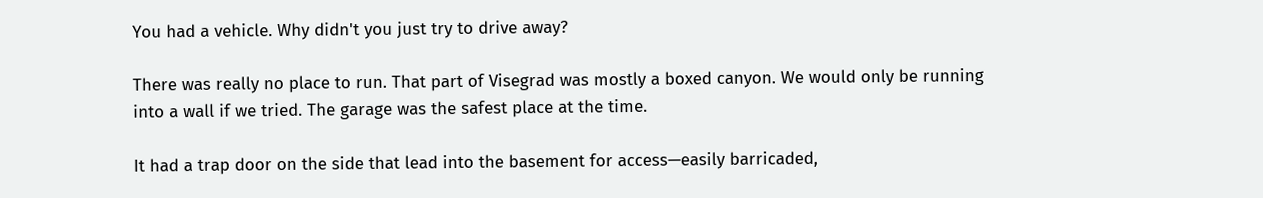You had a vehicle. Why didn't you just try to drive away?

There was really no place to run. That part of Visegrad was mostly a boxed canyon. We would only be running into a wall if we tried. The garage was the safest place at the time.

It had a trap door on the side that lead into the basement for access—easily barricaded,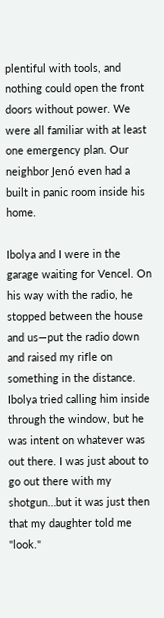plentiful with tools, and nothing could open the front doors without power. We were all familiar with at least one emergency plan. Our neighbor Jenó even had a built in panic room inside his home.

Ibolya and I were in the garage waiting for Vencel. On his way with the radio, he stopped between the house and us—put the radio down and raised my rifle on something in the distance. Ibolya tried calling him inside through the window, but he was intent on whatever was out there. I was just about to go out there with my shotgun…but it was just then that my daughter told me "look."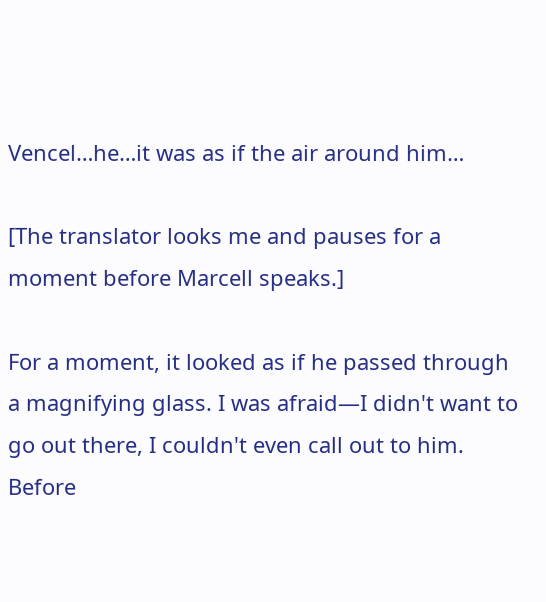Vencel…he…it was as if the air around him…

[The translator looks me and pauses for a moment before Marcell speaks.]

For a moment, it looked as if he passed through a magnifying glass. I was afraid—I didn't want to go out there, I couldn't even call out to him. Before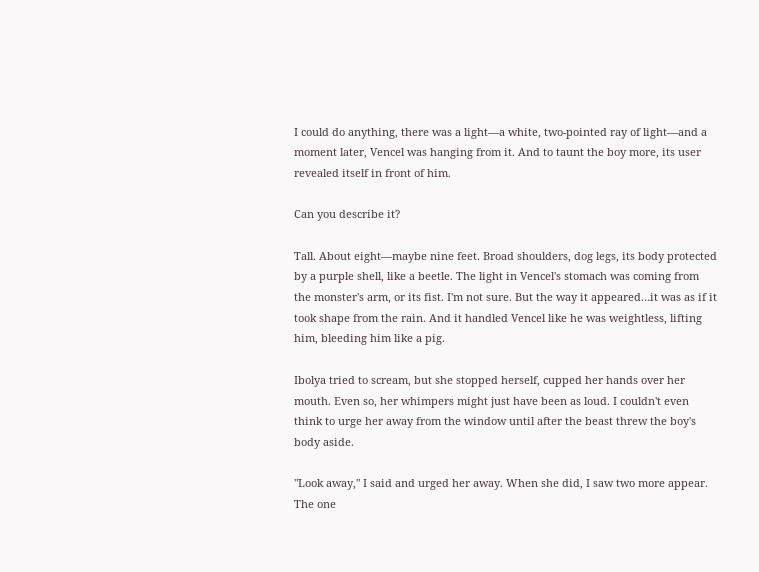I could do anything, there was a light—a white, two-pointed ray of light—and a moment later, Vencel was hanging from it. And to taunt the boy more, its user revealed itself in front of him.

Can you describe it?

Tall. About eight—maybe nine feet. Broad shoulders, dog legs, its body protected by a purple shell, like a beetle. The light in Vencel's stomach was coming from the monster's arm, or its fist. I'm not sure. But the way it appeared…it was as if it took shape from the rain. And it handled Vencel like he was weightless, lifting him, bleeding him like a pig.

Ibolya tried to scream, but she stopped herself, cupped her hands over her mouth. Even so, her whimpers might just have been as loud. I couldn't even think to urge her away from the window until after the beast threw the boy's body aside.

"Look away," I said and urged her away. When she did, I saw two more appear. The one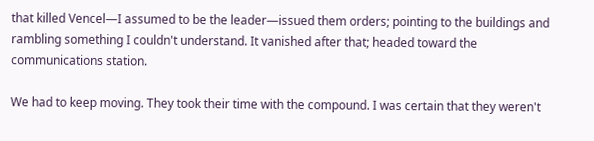that killed Vencel—I assumed to be the leader—issued them orders; pointing to the buildings and rambling something I couldn't understand. It vanished after that; headed toward the communications station.

We had to keep moving. They took their time with the compound. I was certain that they weren't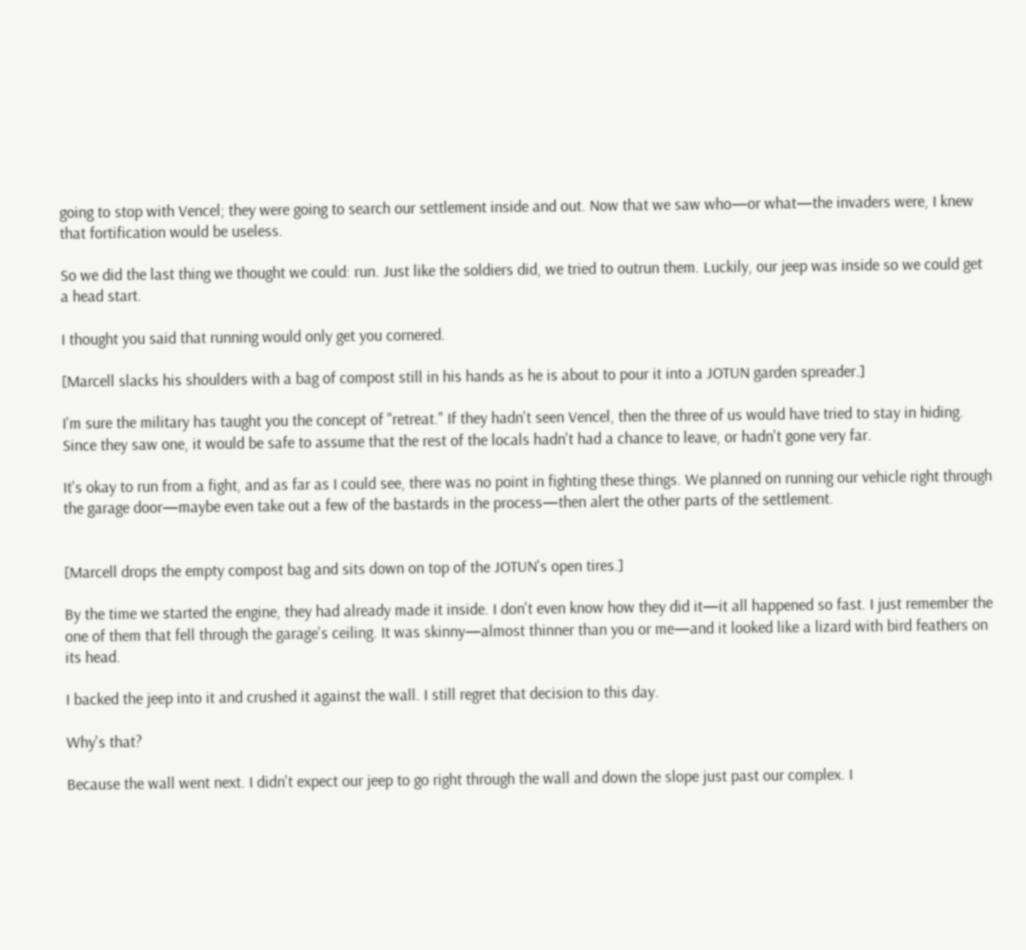going to stop with Vencel; they were going to search our settlement inside and out. Now that we saw who—or what—the invaders were, I knew that fortification would be useless.

So we did the last thing we thought we could: run. Just like the soldiers did, we tried to outrun them. Luckily, our jeep was inside so we could get a head start.

I thought you said that running would only get you cornered.

[Marcell slacks his shoulders with a bag of compost still in his hands as he is about to pour it into a JOTUN garden spreader.]

I'm sure the military has taught you the concept of "retreat." If they hadn't seen Vencel, then the three of us would have tried to stay in hiding. Since they saw one, it would be safe to assume that the rest of the locals hadn't had a chance to leave, or hadn't gone very far.

It's okay to run from a fight, and as far as I could see, there was no point in fighting these things. We planned on running our vehicle right through the garage door—maybe even take out a few of the bastards in the process—then alert the other parts of the settlement.


[Marcell drops the empty compost bag and sits down on top of the JOTUN's open tires.]

By the time we started the engine, they had already made it inside. I don't even know how they did it—it all happened so fast. I just remember the one of them that fell through the garage's ceiling. It was skinny—almost thinner than you or me—and it looked like a lizard with bird feathers on its head.

I backed the jeep into it and crushed it against the wall. I still regret that decision to this day.

Why's that?

Because the wall went next. I didn't expect our jeep to go right through the wall and down the slope just past our complex. I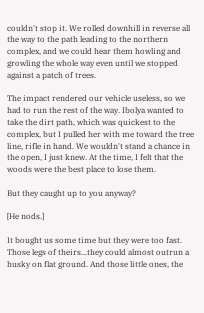couldn't stop it. We rolled downhill in reverse all the way to the path leading to the northern complex, and we could hear them howling and growling the whole way even until we stopped against a patch of trees.

The impact rendered our vehicle useless, so we had to run the rest of the way. Ibolya wanted to take the dirt path, which was quickest to the complex, but I pulled her with me toward the tree line, rifle in hand. We wouldn't stand a chance in the open, I just knew. At the time, I felt that the woods were the best place to lose them.

But they caught up to you anyway?

[He nods.]

It bought us some time but they were too fast. Those legs of theirs...they could almost outrun a husky on flat ground. And those little ones, the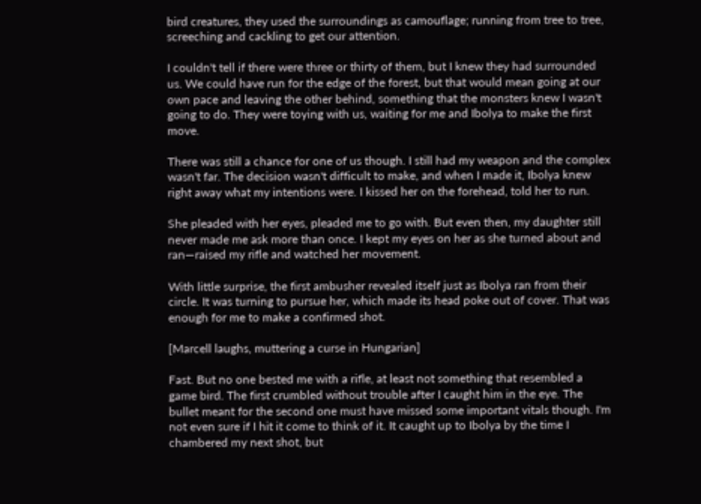bird creatures, they used the surroundings as camouflage; running from tree to tree, screeching and cackling to get our attention.

I couldn't tell if there were three or thirty of them, but I knew they had surrounded us. We could have run for the edge of the forest, but that would mean going at our own pace and leaving the other behind, something that the monsters knew I wasn't going to do. They were toying with us, waiting for me and Ibolya to make the first move.

There was still a chance for one of us though. I still had my weapon and the complex wasn't far. The decision wasn't difficult to make, and when I made it, Ibolya knew right away what my intentions were. I kissed her on the forehead, told her to run.

She pleaded with her eyes, pleaded me to go with. But even then, my daughter still never made me ask more than once. I kept my eyes on her as she turned about and ran—raised my rifle and watched her movement.

With little surprise, the first ambusher revealed itself just as Ibolya ran from their circle. It was turning to pursue her, which made its head poke out of cover. That was enough for me to make a confirmed shot.

[Marcell laughs, muttering a curse in Hungarian]

Fast. But no one bested me with a rifle, at least not something that resembled a game bird. The first crumbled without trouble after I caught him in the eye. The bullet meant for the second one must have missed some important vitals though. I'm not even sure if I hit it come to think of it. It caught up to Ibolya by the time I chambered my next shot, but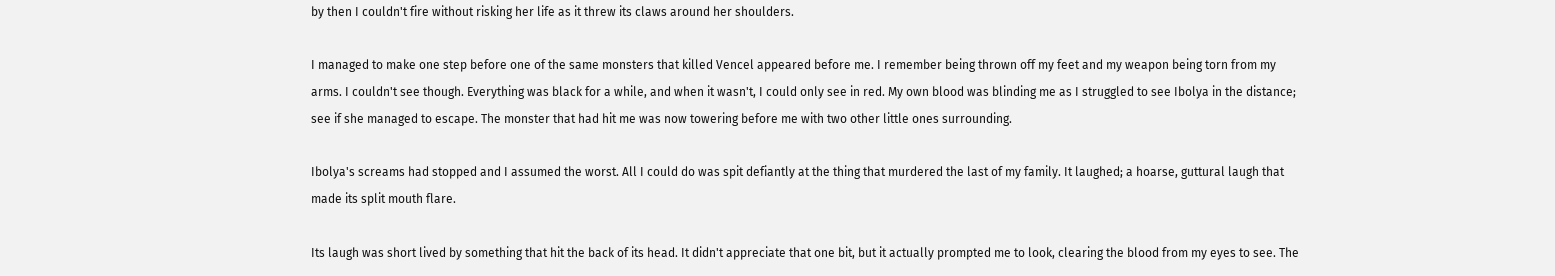by then I couldn't fire without risking her life as it threw its claws around her shoulders.

I managed to make one step before one of the same monsters that killed Vencel appeared before me. I remember being thrown off my feet and my weapon being torn from my arms. I couldn't see though. Everything was black for a while, and when it wasn't, I could only see in red. My own blood was blinding me as I struggled to see Ibolya in the distance; see if she managed to escape. The monster that had hit me was now towering before me with two other little ones surrounding.

Ibolya's screams had stopped and I assumed the worst. All I could do was spit defiantly at the thing that murdered the last of my family. It laughed; a hoarse, guttural laugh that made its split mouth flare.

Its laugh was short lived by something that hit the back of its head. It didn't appreciate that one bit, but it actually prompted me to look, clearing the blood from my eyes to see. The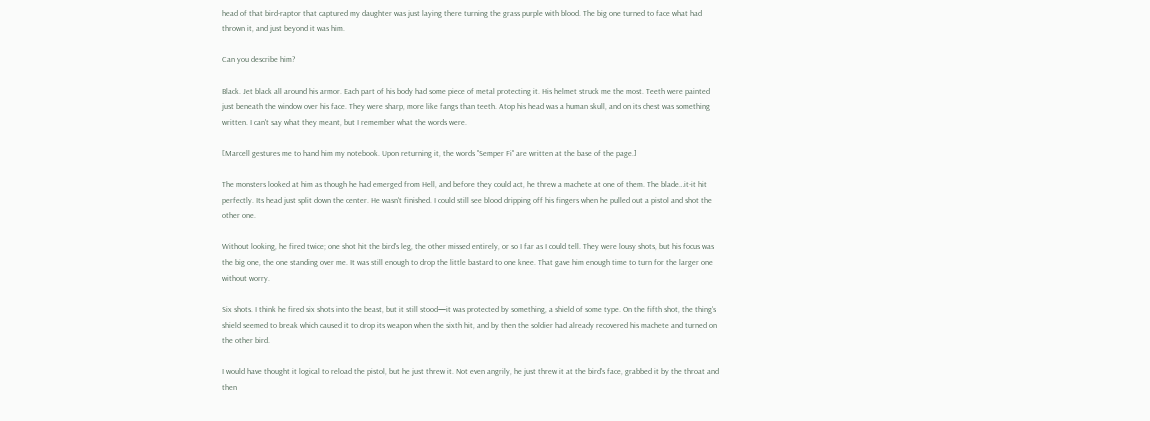head of that bird-raptor that captured my daughter was just laying there turning the grass purple with blood. The big one turned to face what had thrown it, and just beyond it was him.

Can you describe him?

Black. Jet black all around his armor. Each part of his body had some piece of metal protecting it. His helmet struck me the most. Teeth were painted just beneath the window over his face. They were sharp, more like fangs than teeth. Atop his head was a human skull, and on its chest was something written. I can't say what they meant, but I remember what the words were.

[Marcell gestures me to hand him my notebook. Upon returning it, the words "Semper Fi" are written at the base of the page.]

The monsters looked at him as though he had emerged from Hell, and before they could act, he threw a machete at one of them. The blade…it-it hit perfectly. Its head just split down the center. He wasn't finished. I could still see blood dripping off his fingers when he pulled out a pistol and shot the other one.

Without looking, he fired twice; one shot hit the bird's leg, the other missed entirely, or so I far as I could tell. They were lousy shots, but his focus was the big one, the one standing over me. It was still enough to drop the little bastard to one knee. That gave him enough time to turn for the larger one without worry.

Six shots. I think he fired six shots into the beast, but it still stood—it was protected by something, a shield of some type. On the fifth shot, the thing's shield seemed to break which caused it to drop its weapon when the sixth hit, and by then the soldier had already recovered his machete and turned on the other bird.

I would have thought it logical to reload the pistol, but he just threw it. Not even angrily, he just threw it at the bird's face, grabbed it by the throat and then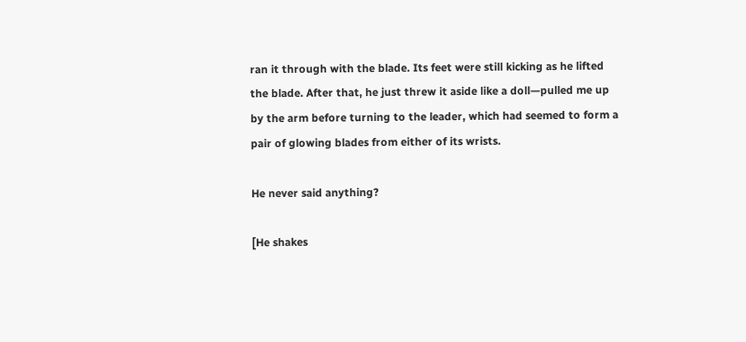ran it through with the blade. Its feet were still kicking as he lifted the blade. After that, he just threw it aside like a doll—pulled me up by the arm before turning to the leader, which had seemed to form a pair of glowing blades from either of its wrists.

He never said anything?

[He shakes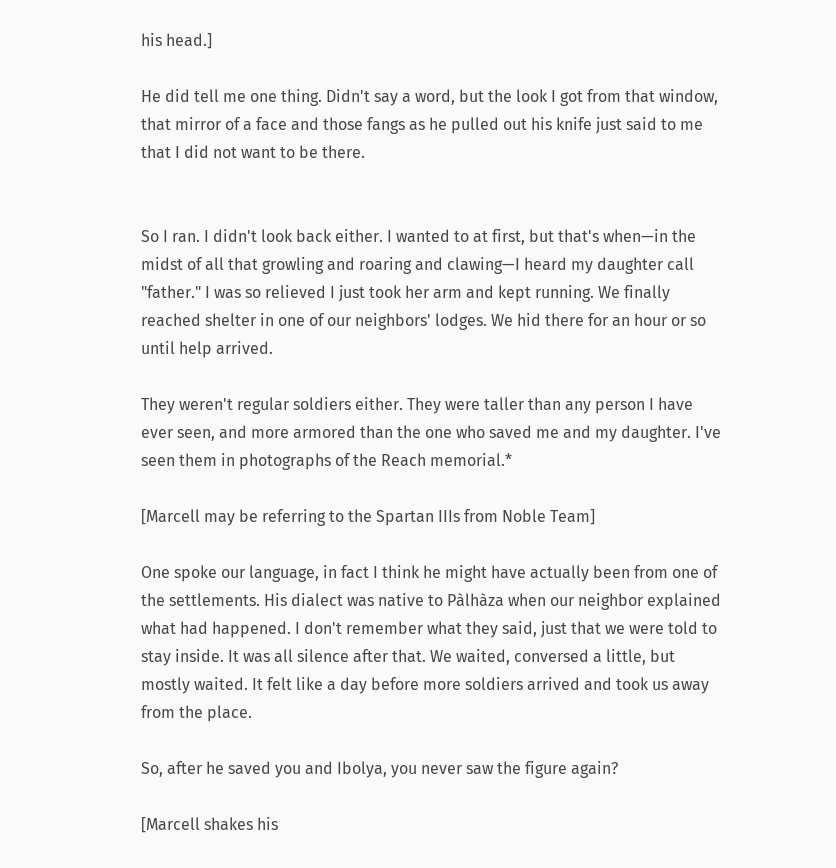his head.]

He did tell me one thing. Didn't say a word, but the look I got from that window, that mirror of a face and those fangs as he pulled out his knife just said to me that I did not want to be there.


So I ran. I didn't look back either. I wanted to at first, but that's when—in the midst of all that growling and roaring and clawing—I heard my daughter call "father." I was so relieved I just took her arm and kept running. We finally reached shelter in one of our neighbors' lodges. We hid there for an hour or so until help arrived.

They weren't regular soldiers either. They were taller than any person I have ever seen, and more armored than the one who saved me and my daughter. I've seen them in photographs of the Reach memorial.*

[Marcell may be referring to the Spartan IIIs from Noble Team]

One spoke our language, in fact I think he might have actually been from one of the settlements. His dialect was native to Pàlhàza when our neighbor explained what had happened. I don't remember what they said, just that we were told to stay inside. It was all silence after that. We waited, conversed a little, but mostly waited. It felt like a day before more soldiers arrived and took us away from the place.

So, after he saved you and Ibolya, you never saw the figure again?

[Marcell shakes his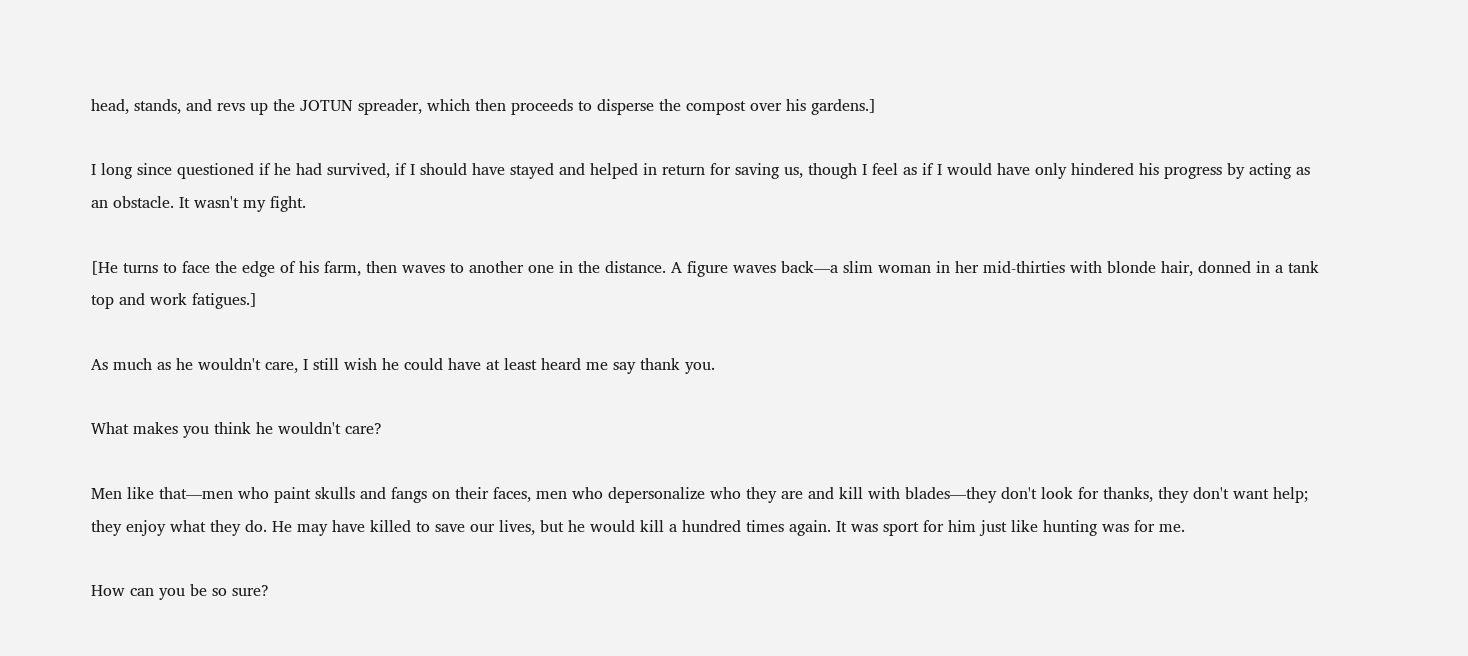head, stands, and revs up the JOTUN spreader, which then proceeds to disperse the compost over his gardens.]

I long since questioned if he had survived, if I should have stayed and helped in return for saving us, though I feel as if I would have only hindered his progress by acting as an obstacle. It wasn't my fight.

[He turns to face the edge of his farm, then waves to another one in the distance. A figure waves back—a slim woman in her mid-thirties with blonde hair, donned in a tank top and work fatigues.]

As much as he wouldn't care, I still wish he could have at least heard me say thank you.

What makes you think he wouldn't care?

Men like that—men who paint skulls and fangs on their faces, men who depersonalize who they are and kill with blades—they don't look for thanks, they don't want help; they enjoy what they do. He may have killed to save our lives, but he would kill a hundred times again. It was sport for him just like hunting was for me.

How can you be so sure?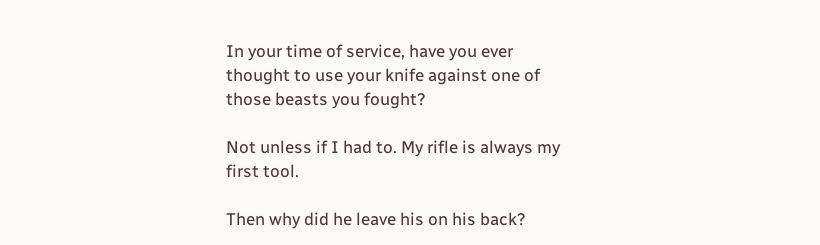In your time of service, have you ever thought to use your knife against one of those beasts you fought?

Not unless if I had to. My rifle is always my first tool.

Then why did he leave his on his back?